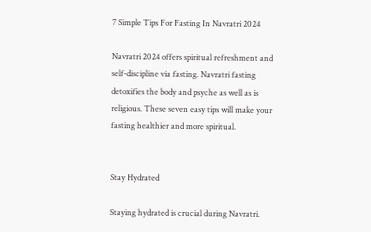7 Simple Tips For Fasting In Navratri 2024

Navratri 2024 offers spiritual refreshment and self-discipline via fasting. Navratri fasting detoxifies the body and psyche as well as is religious. These seven easy tips will make your fasting healthier and more spiritual.


Stay Hydrated

Staying hydrated is crucial during Navratri.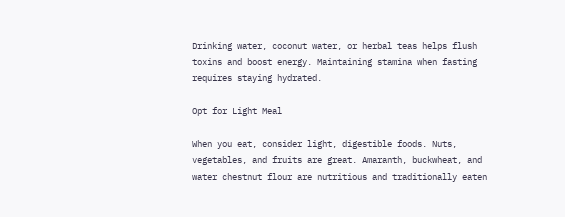Drinking water, coconut water, or herbal teas helps flush toxins and boost energy. Maintaining stamina when fasting requires staying hydrated.

Opt for Light Meal

When you eat, consider light, digestible foods. Nuts, vegetables, and fruits are great. Amaranth, buckwheat, and water chestnut flour are nutritious and traditionally eaten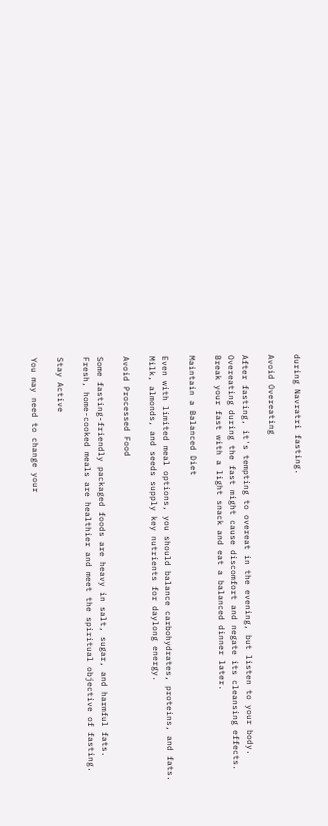during Navratri fasting.

Avoid Overeating

After fasting, it's tempting to overeat in the evening, but listen to your body. Overeating during the fast might cause discomfort and negate its cleansing effects. Break your fast with a light snack and eat a balanced dinner later.

Maintain a Balanced Diet

Even with limited meal options, you should balance carbohydrates, proteins, and fats. Milk, almonds, and seeds supply key nutrients for daylong energy.

Avoid Processed Food

Some fasting-friendly packaged foods are heavy in salt, sugar, and harmful fats. Fresh, home-cooked meals are healthier and meet the spiritual objective of fasting.

Stay Active

You may need to change your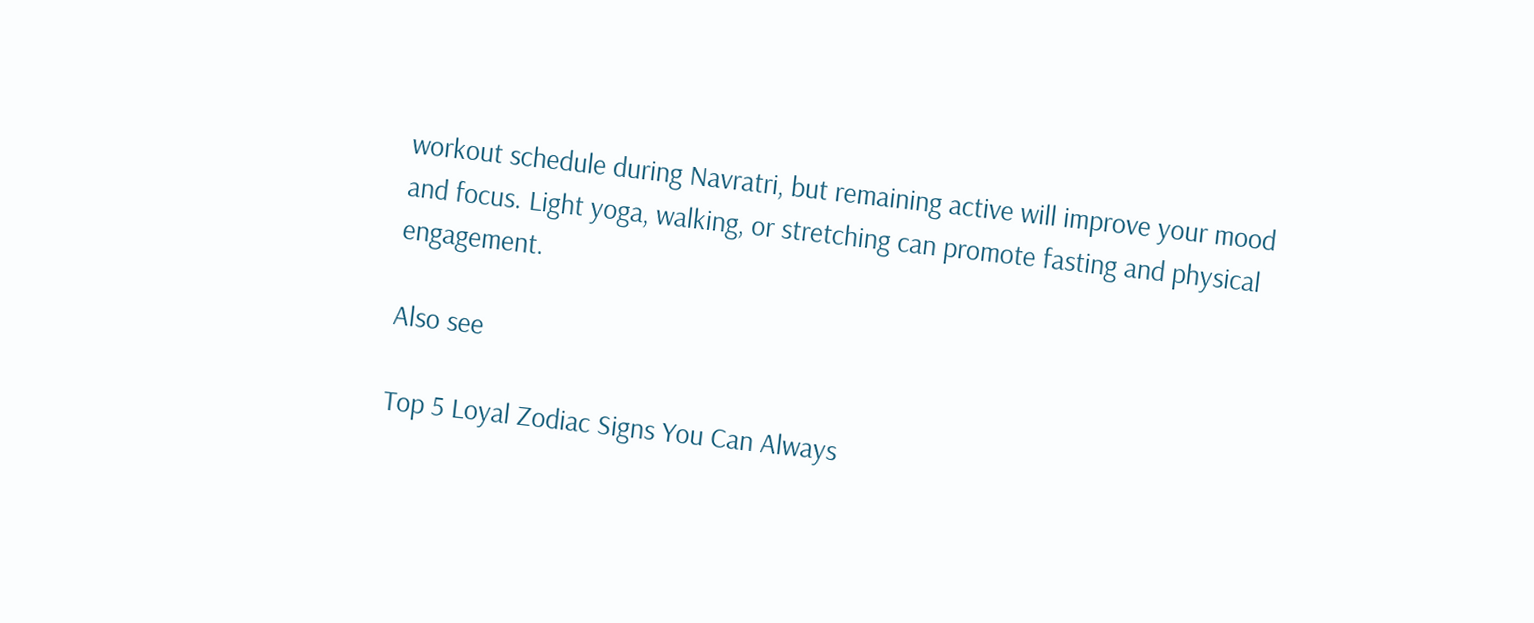workout schedule during Navratri, but remaining active will improve your mood and focus. Light yoga, walking, or stretching can promote fasting and physical engagement.

Also see

Top 5 Loyal Zodiac Signs You Can Always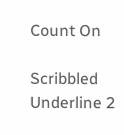Count On

Scribbled Underline 2